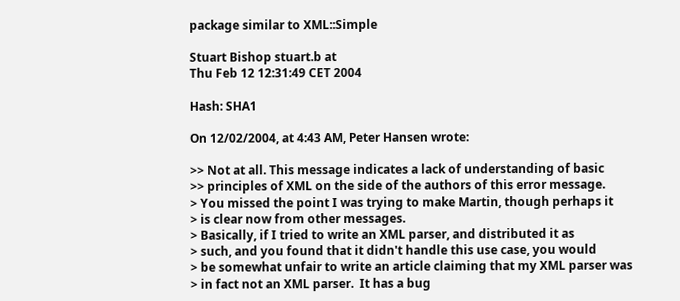package similar to XML::Simple

Stuart Bishop stuart.b at
Thu Feb 12 12:31:49 CET 2004

Hash: SHA1

On 12/02/2004, at 4:43 AM, Peter Hansen wrote:

>> Not at all. This message indicates a lack of understanding of basic
>> principles of XML on the side of the authors of this error message.
> You missed the point I was trying to make Martin, though perhaps it
> is clear now from other messages.
> Basically, if I tried to write an XML parser, and distributed it as
> such, and you found that it didn't handle this use case, you would
> be somewhat unfair to write an article claiming that my XML parser was
> in fact not an XML parser.  It has a bug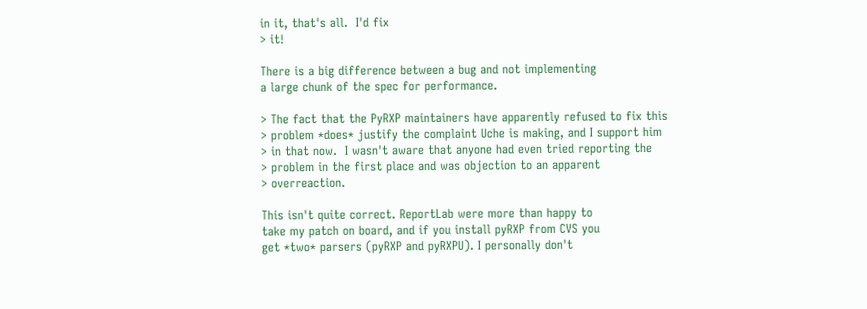in it, that's all.  I'd fix
> it!

There is a big difference between a bug and not implementing
a large chunk of the spec for performance.

> The fact that the PyRXP maintainers have apparently refused to fix this
> problem *does* justify the complaint Uche is making, and I support him
> in that now.  I wasn't aware that anyone had even tried reporting the
> problem in the first place and was objection to an apparent
> overreaction.

This isn't quite correct. ReportLab were more than happy to
take my patch on board, and if you install pyRXP from CVS you
get *two* parsers (pyRXP and pyRXPU). I personally don't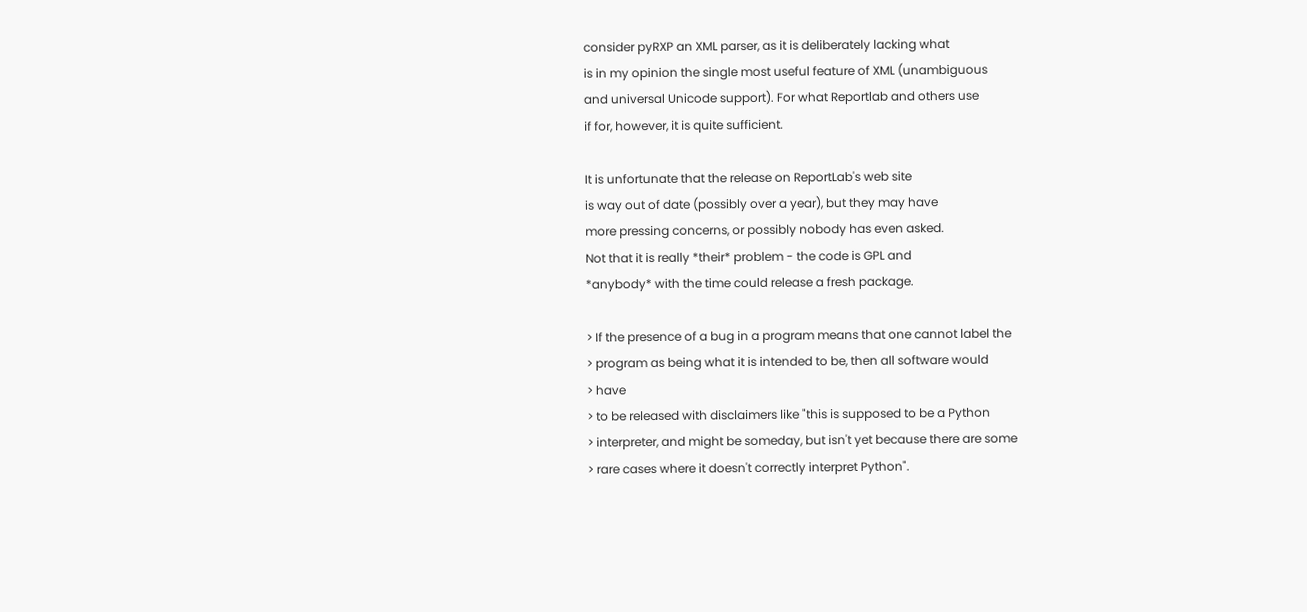consider pyRXP an XML parser, as it is deliberately lacking what
is in my opinion the single most useful feature of XML (unambiguous
and universal Unicode support). For what Reportlab and others use
if for, however, it is quite sufficient.

It is unfortunate that the release on ReportLab's web site
is way out of date (possibly over a year), but they may have
more pressing concerns, or possibly nobody has even asked.
Not that it is really *their* problem - the code is GPL and
*anybody* with the time could release a fresh package.

> If the presence of a bug in a program means that one cannot label the
> program as being what it is intended to be, then all software would
> have
> to be released with disclaimers like "this is supposed to be a Python
> interpreter, and might be someday, but isn't yet because there are some
> rare cases where it doesn't correctly interpret Python".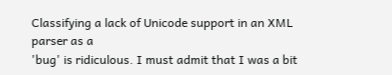Classifying a lack of Unicode support in an XML parser as a
'bug' is ridiculous. I must admit that I was a bit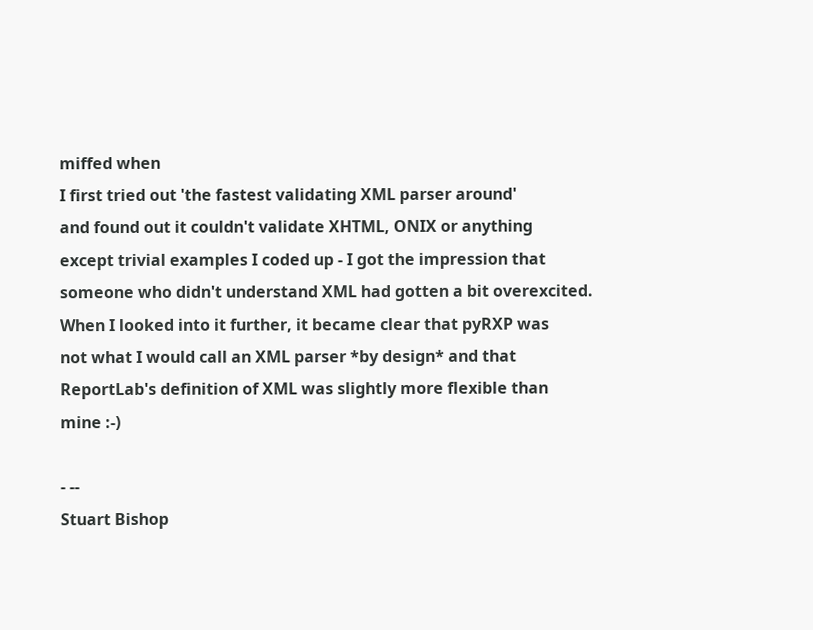miffed when
I first tried out 'the fastest validating XML parser around'
and found out it couldn't validate XHTML, ONIX or anything
except trivial examples I coded up - I got the impression that
someone who didn't understand XML had gotten a bit overexcited.
When I looked into it further, it became clear that pyRXP was
not what I would call an XML parser *by design* and that
ReportLab's definition of XML was slightly more flexible than
mine :-)

- --
Stuart Bishop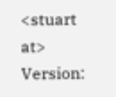<stuart at>
Version: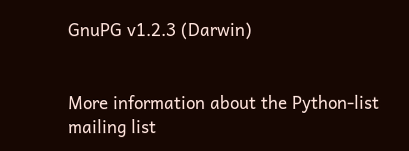GnuPG v1.2.3 (Darwin)


More information about the Python-list mailing list